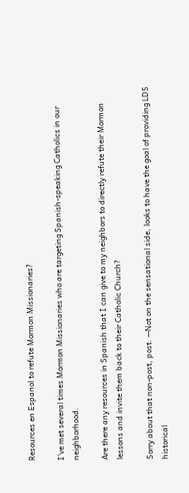Resources en Espanol to refute Mormon Missionaries?

I’ve met several times Mormon Missionaries who are targeting Spanish-speaking Catholics in our neighborhood.

Are there any resources in Spanish that I can give to my neighbors to directly refute their Mormon lessons and invite them back to their Catholic Church?

Sorry about that non-post, post. --Not on the sensational side, looks to have the goal of providing LDS historical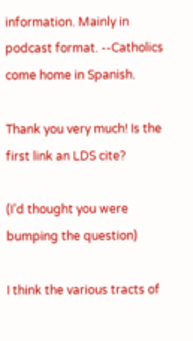information. Mainly in podcast format. --Catholics come home in Spanish.

Thank you very much! Is the first link an LDS cite?

(I’d thought you were bumping the question)

I think the various tracts of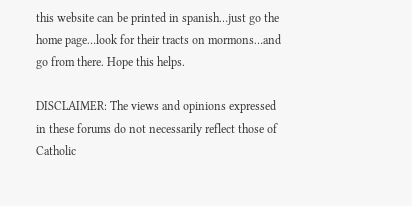this website can be printed in spanish…just go the home page…look for their tracts on mormons…and go from there. Hope this helps.

DISCLAIMER: The views and opinions expressed in these forums do not necessarily reflect those of Catholic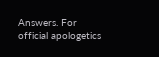Answers. For official apologetics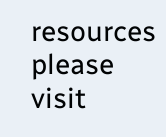resources please visit